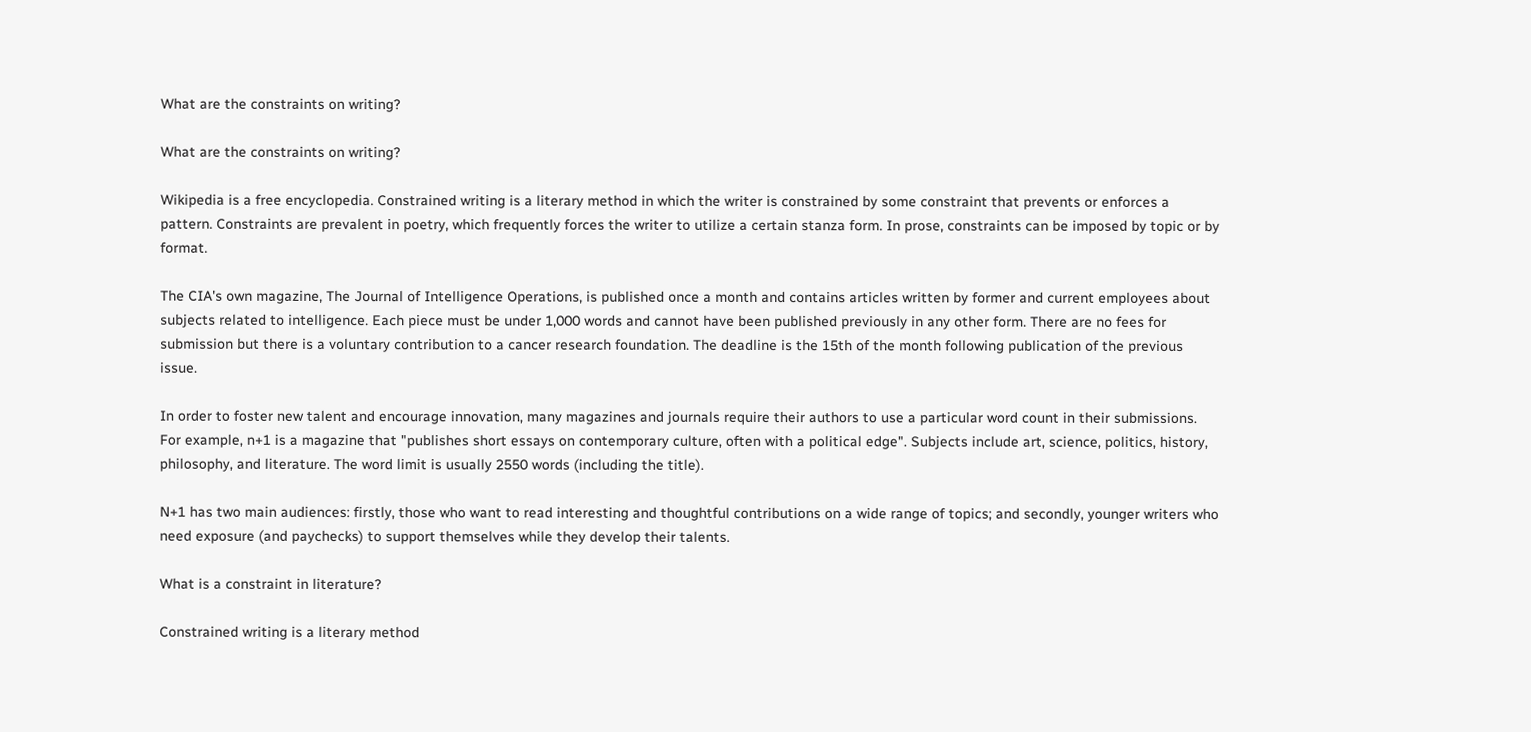What are the constraints on writing?

What are the constraints on writing?

Wikipedia is a free encyclopedia. Constrained writing is a literary method in which the writer is constrained by some constraint that prevents or enforces a pattern. Constraints are prevalent in poetry, which frequently forces the writer to utilize a certain stanza form. In prose, constraints can be imposed by topic or by format.

The CIA's own magazine, The Journal of Intelligence Operations, is published once a month and contains articles written by former and current employees about subjects related to intelligence. Each piece must be under 1,000 words and cannot have been published previously in any other form. There are no fees for submission but there is a voluntary contribution to a cancer research foundation. The deadline is the 15th of the month following publication of the previous issue.

In order to foster new talent and encourage innovation, many magazines and journals require their authors to use a particular word count in their submissions. For example, n+1 is a magazine that "publishes short essays on contemporary culture, often with a political edge". Subjects include art, science, politics, history, philosophy, and literature. The word limit is usually 2550 words (including the title).

N+1 has two main audiences: firstly, those who want to read interesting and thoughtful contributions on a wide range of topics; and secondly, younger writers who need exposure (and paychecks) to support themselves while they develop their talents.

What is a constraint in literature?

Constrained writing is a literary method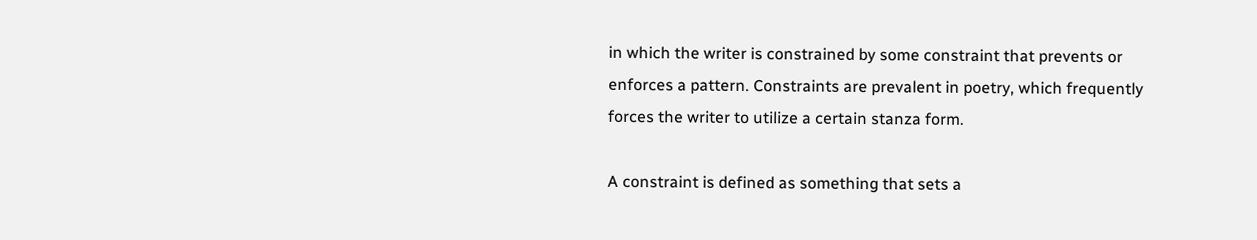in which the writer is constrained by some constraint that prevents or enforces a pattern. Constraints are prevalent in poetry, which frequently forces the writer to utilize a certain stanza form.

A constraint is defined as something that sets a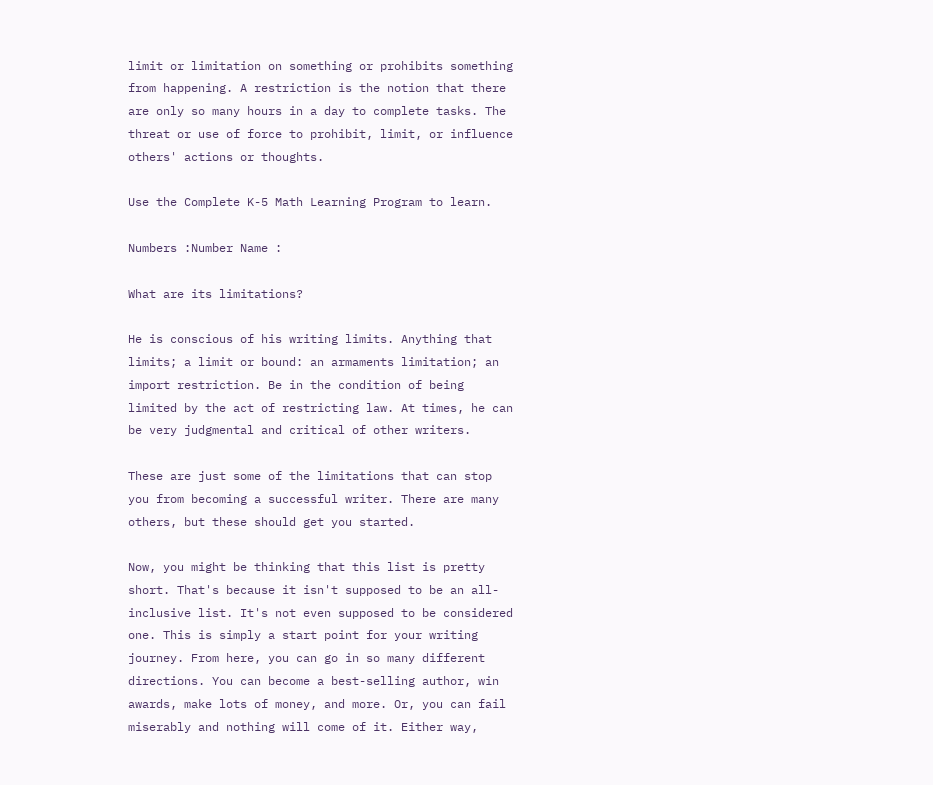limit or limitation on something or prohibits something from happening. A restriction is the notion that there are only so many hours in a day to complete tasks. The threat or use of force to prohibit, limit, or influence others' actions or thoughts.

Use the Complete K-5 Math Learning Program to learn.

Numbers :Number Name :

What are its limitations?

He is conscious of his writing limits. Anything that limits; a limit or bound: an armaments limitation; an import restriction. Be in the condition of being limited by the act of restricting law. At times, he can be very judgmental and critical of other writers.

These are just some of the limitations that can stop you from becoming a successful writer. There are many others, but these should get you started.

Now, you might be thinking that this list is pretty short. That's because it isn't supposed to be an all-inclusive list. It's not even supposed to be considered one. This is simply a start point for your writing journey. From here, you can go in so many different directions. You can become a best-selling author, win awards, make lots of money, and more. Or, you can fail miserably and nothing will come of it. Either way,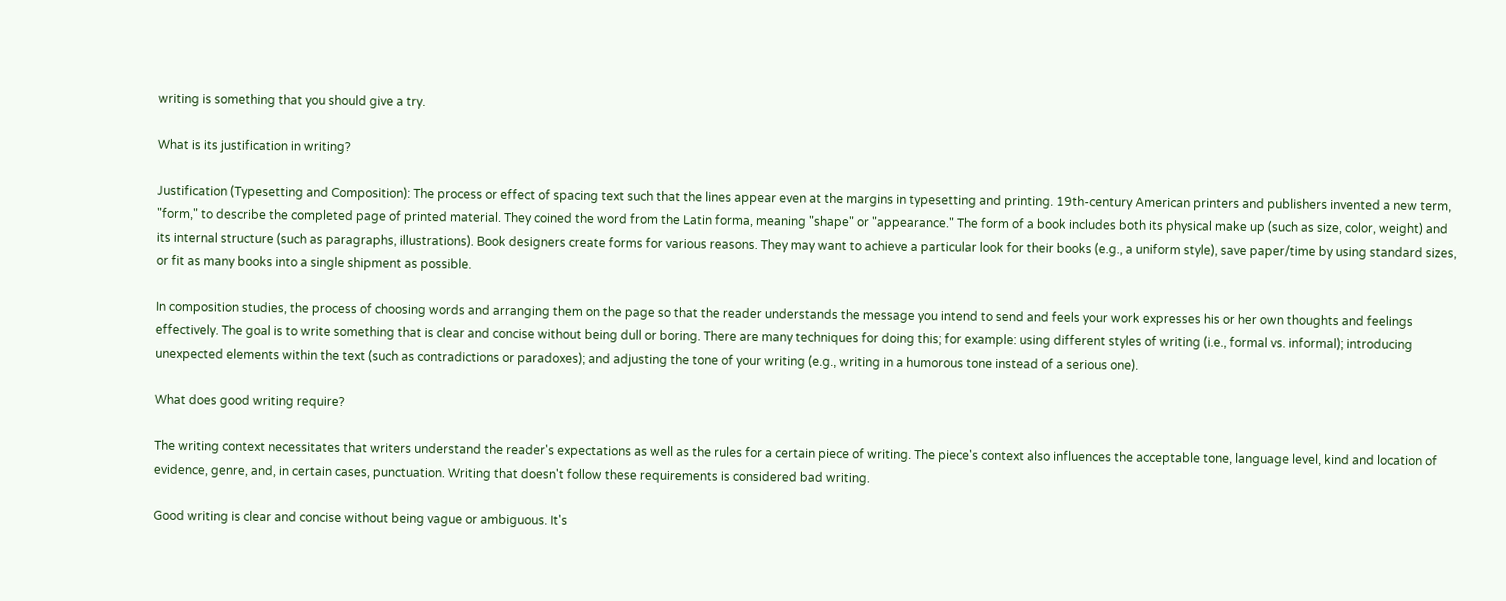writing is something that you should give a try.

What is its justification in writing?

Justification (Typesetting and Composition): The process or effect of spacing text such that the lines appear even at the margins in typesetting and printing. 19th-century American printers and publishers invented a new term, "form," to describe the completed page of printed material. They coined the word from the Latin forma, meaning "shape" or "appearance." The form of a book includes both its physical make up (such as size, color, weight) and its internal structure (such as paragraphs, illustrations). Book designers create forms for various reasons. They may want to achieve a particular look for their books (e.g., a uniform style), save paper/time by using standard sizes, or fit as many books into a single shipment as possible.

In composition studies, the process of choosing words and arranging them on the page so that the reader understands the message you intend to send and feels your work expresses his or her own thoughts and feelings effectively. The goal is to write something that is clear and concise without being dull or boring. There are many techniques for doing this; for example: using different styles of writing (i.e., formal vs. informal); introducing unexpected elements within the text (such as contradictions or paradoxes); and adjusting the tone of your writing (e.g., writing in a humorous tone instead of a serious one).

What does good writing require?

The writing context necessitates that writers understand the reader's expectations as well as the rules for a certain piece of writing. The piece's context also influences the acceptable tone, language level, kind and location of evidence, genre, and, in certain cases, punctuation. Writing that doesn't follow these requirements is considered bad writing.

Good writing is clear and concise without being vague or ambiguous. It's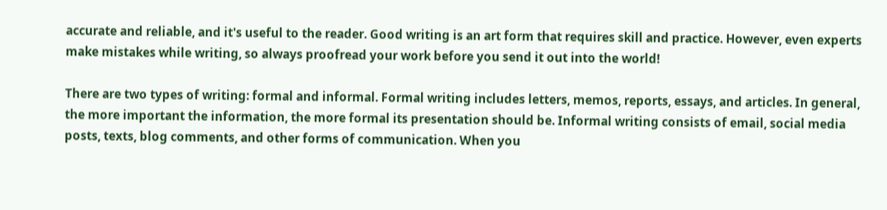accurate and reliable, and it's useful to the reader. Good writing is an art form that requires skill and practice. However, even experts make mistakes while writing, so always proofread your work before you send it out into the world!

There are two types of writing: formal and informal. Formal writing includes letters, memos, reports, essays, and articles. In general, the more important the information, the more formal its presentation should be. Informal writing consists of email, social media posts, texts, blog comments, and other forms of communication. When you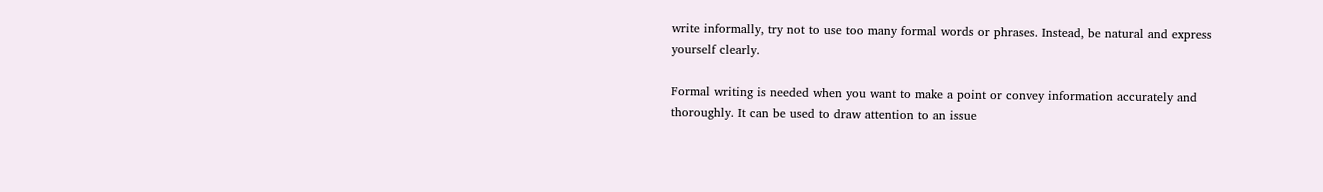write informally, try not to use too many formal words or phrases. Instead, be natural and express yourself clearly.

Formal writing is needed when you want to make a point or convey information accurately and thoroughly. It can be used to draw attention to an issue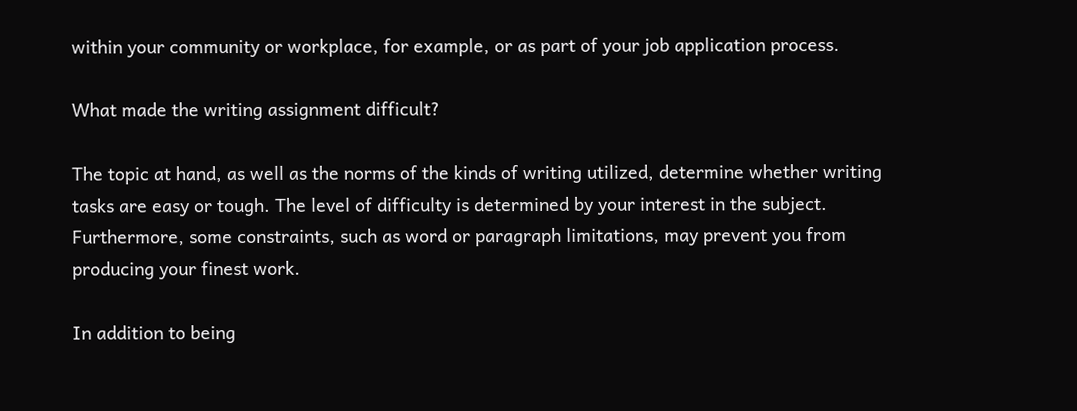within your community or workplace, for example, or as part of your job application process.

What made the writing assignment difficult?

The topic at hand, as well as the norms of the kinds of writing utilized, determine whether writing tasks are easy or tough. The level of difficulty is determined by your interest in the subject. Furthermore, some constraints, such as word or paragraph limitations, may prevent you from producing your finest work.

In addition to being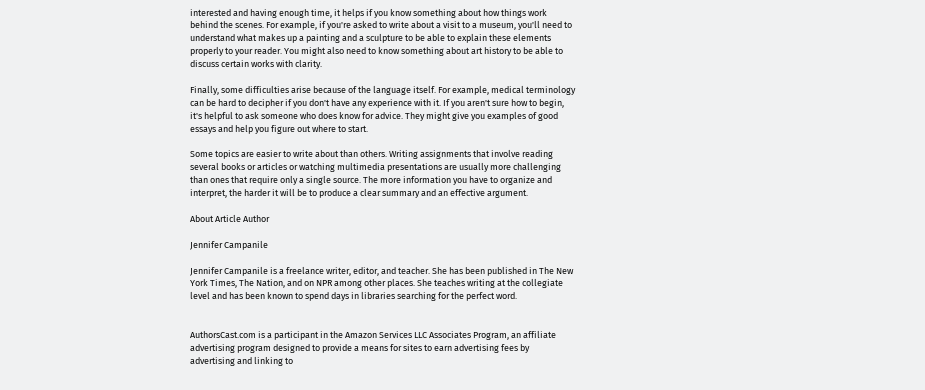interested and having enough time, it helps if you know something about how things work behind the scenes. For example, if you're asked to write about a visit to a museum, you'll need to understand what makes up a painting and a sculpture to be able to explain these elements properly to your reader. You might also need to know something about art history to be able to discuss certain works with clarity.

Finally, some difficulties arise because of the language itself. For example, medical terminology can be hard to decipher if you don't have any experience with it. If you aren't sure how to begin, it's helpful to ask someone who does know for advice. They might give you examples of good essays and help you figure out where to start.

Some topics are easier to write about than others. Writing assignments that involve reading several books or articles or watching multimedia presentations are usually more challenging than ones that require only a single source. The more information you have to organize and interpret, the harder it will be to produce a clear summary and an effective argument.

About Article Author

Jennifer Campanile

Jennifer Campanile is a freelance writer, editor, and teacher. She has been published in The New York Times, The Nation, and on NPR among other places. She teaches writing at the collegiate level and has been known to spend days in libraries searching for the perfect word.


AuthorsCast.com is a participant in the Amazon Services LLC Associates Program, an affiliate advertising program designed to provide a means for sites to earn advertising fees by advertising and linking to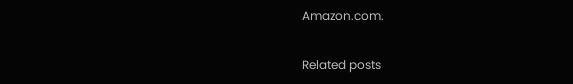Amazon.com.

Related posts